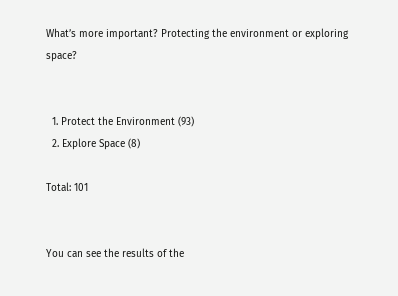What’s more important? Protecting the environment or exploring space?


  1. Protect the Environment (93)
  2. Explore Space (8)

Total: 101


You can see the results of the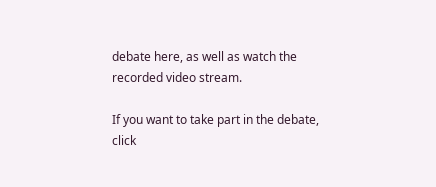debate here, as well as watch the recorded video stream.

If you want to take part in the debate, click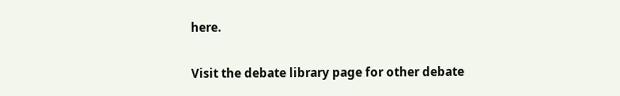here.

Visit the debate library page for other debate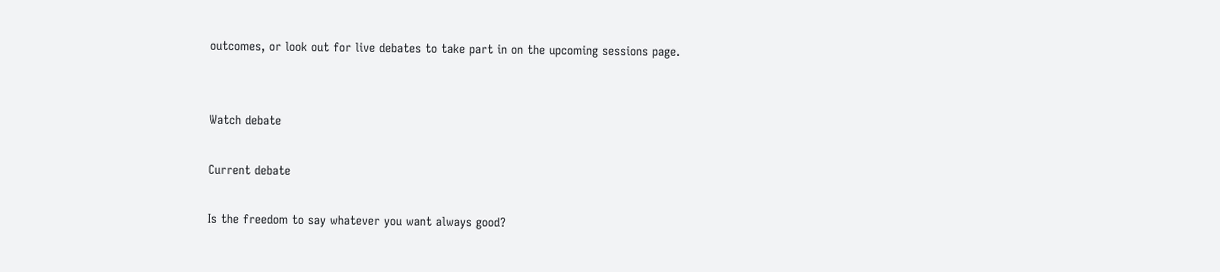outcomes, or look out for live debates to take part in on the upcoming sessions page.


Watch debate

Current debate

Is the freedom to say whatever you want always good?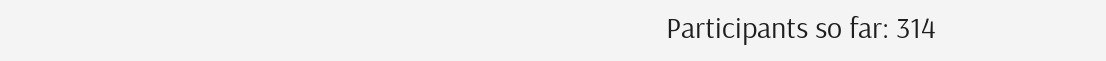Participants so far: 314